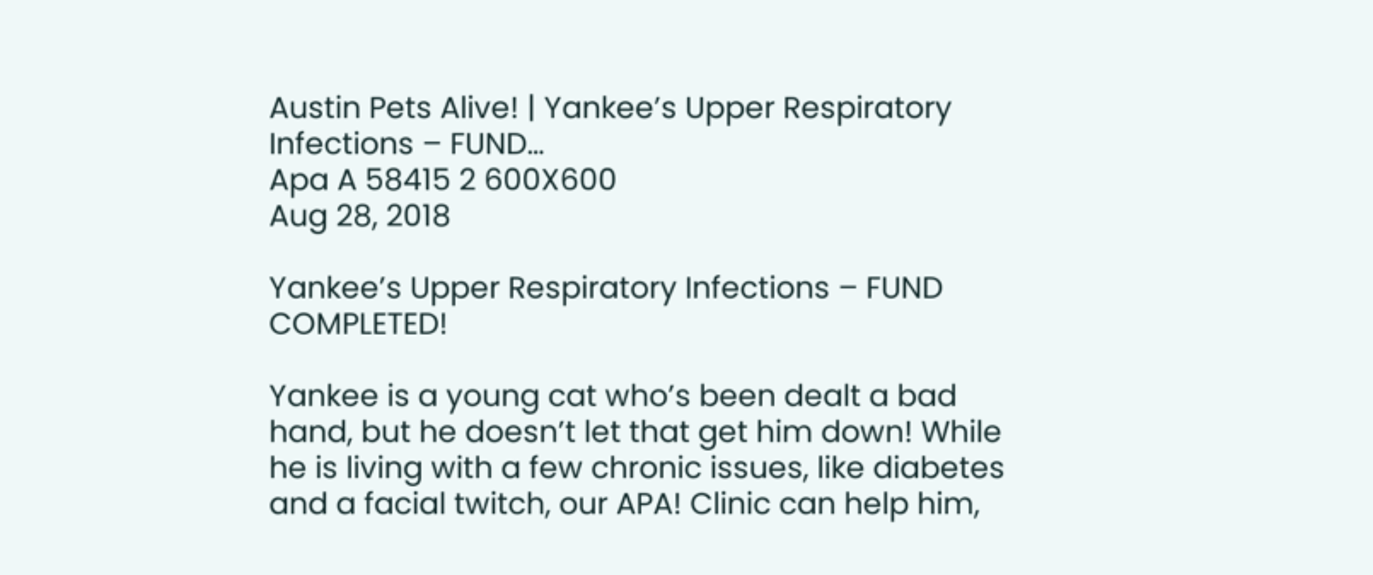Austin Pets Alive! | Yankee’s Upper Respiratory Infections – FUND…
Apa A 58415 2 600X600
Aug 28, 2018

Yankee’s Upper Respiratory Infections – FUND COMPLETED!

Yankee is a young cat who’s been dealt a bad hand, but he doesn’t let that get him down! While he is living with a few chronic issues, like diabetes and a facial twitch, our APA! Clinic can help him,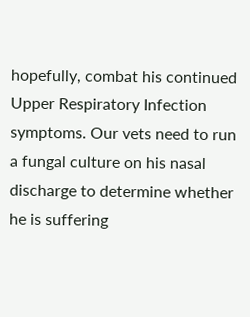hopefully, combat his continued Upper Respiratory Infection symptoms. Our vets need to run a fungal culture on his nasal discharge to determine whether he is suffering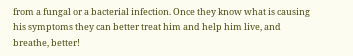from a fungal or a bacterial infection. Once they know what is causing his symptoms they can better treat him and help him live, and breathe, better!